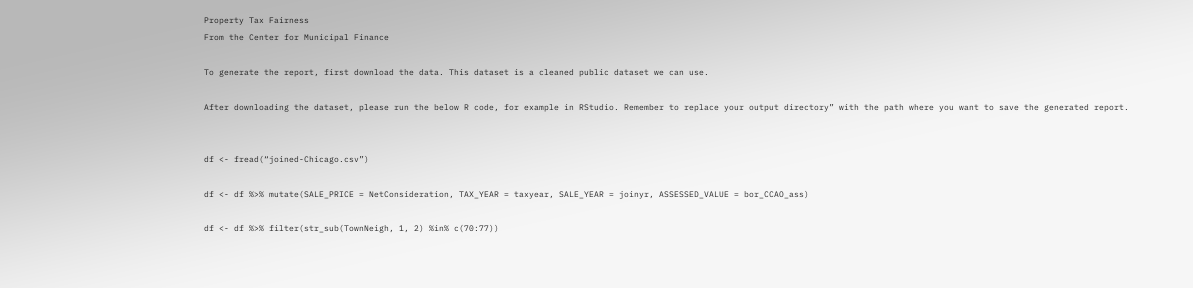Property Tax Fairness
From the Center for Municipal Finance

To generate the report, first download the data. This dataset is a cleaned public dataset we can use.

After downloading the dataset, please run the below R code, for example in RStudio. Remember to replace your output directory” with the path where you want to save the generated report.


df <- fread(“joined-Chicago.csv”)

df <- df %>% mutate(SALE_PRICE = NetConsideration, TAX_YEAR = taxyear, SALE_YEAR = joinyr, ASSESSED_VALUE = bor_CCAO_ass)

df <- df %>% filter(str_sub(TownNeigh, 1, 2) %in% c(70:77))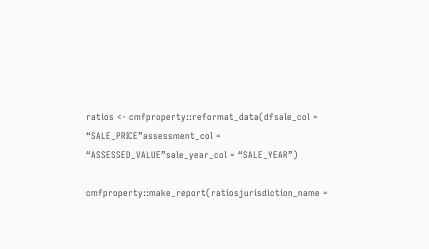ratios <- cmfproperty::reformat_data(dfsale_col = “SALE_PRICE”assessment_col = “ASSESSED_VALUE”sale_year_col = “SALE_YEAR”)

cmfproperty::make_report(ratiosjurisdiction_name =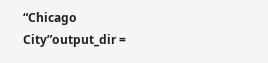“Chicago City”output_dir =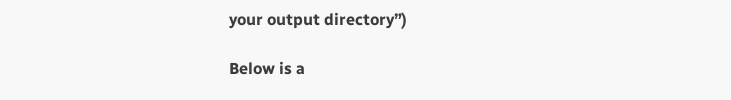your output directory”)

Below is a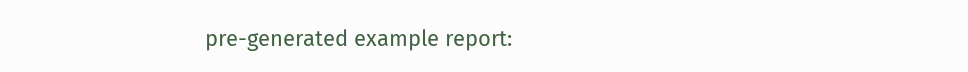pre-generated example report: